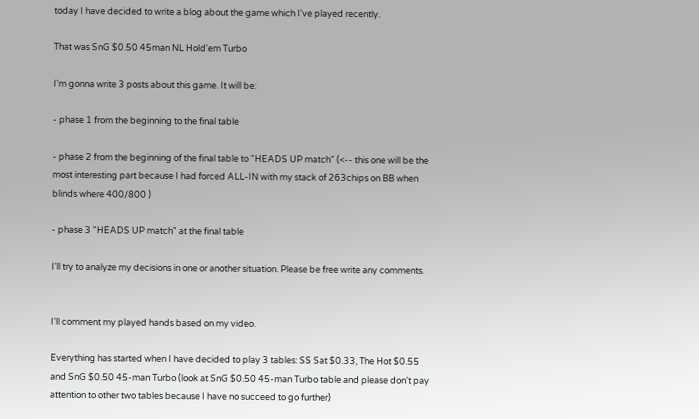today I have decided to write a blog about the game which I've played recently.

That was SnG $0.50 45man NL Hold'em Turbo

I'm gonna write 3 posts about this game. It will be:

- phase 1 from the beginning to the final table

- phase 2 from the beginning of the final table to "HEADS UP match" (<-- this one will be the most interesting part because I had forced ALL-IN with my stack of 263chips on BB when blinds where 400/800 )

- phase 3 "HEADS UP match" at the final table

I'll try to analyze my decisions in one or another situation. Please be free write any comments.


I'll comment my played hands based on my video.

Everything has started when I have decided to play 3 tables: SS Sat $0.33, The Hot $0.55 and SnG $0.50 45-man Turbo (look at SnG $0.50 45-man Turbo table and please don't pay attention to other two tables because I have no succeed to go further)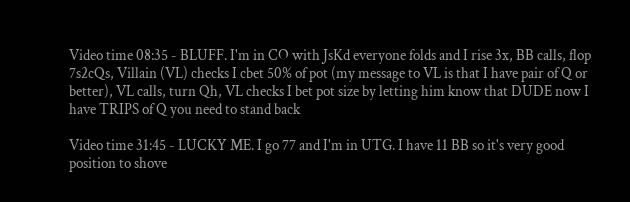Video time 08:35 - BLUFF. I'm in CO with JsKd everyone folds and I rise 3x, BB calls, flop 7s2cQs, Villain (VL) checks I cbet 50% of pot (my message to VL is that I have pair of Q or better), VL calls, turn Qh, VL checks I bet pot size by letting him know that DUDE now I have TRIPS of Q you need to stand back

Video time 31:45 - LUCKY ME. I go 77 and I'm in UTG. I have 11 BB so it's very good position to shove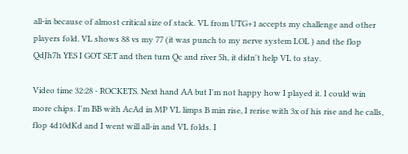all-in because of almost critical size of stack. VL from UTG+1 accepts my challenge and other players fold. VL shows 88 vs my 77 (it was punch to my nerve system LOL ) and the flop QdJh7h YES I GOT SET and then turn Qc and river 5h, it didn't help VL to stay.

Video time 32:28 - ROCKETS. Next hand AA but I'm not happy how I played it. I could win more chips. I'm BB with AcAd in MP VL limps B min rise, I rerise with 3x of his rise and he calls, flop 4d10dKd and I went will all-in and VL folds. I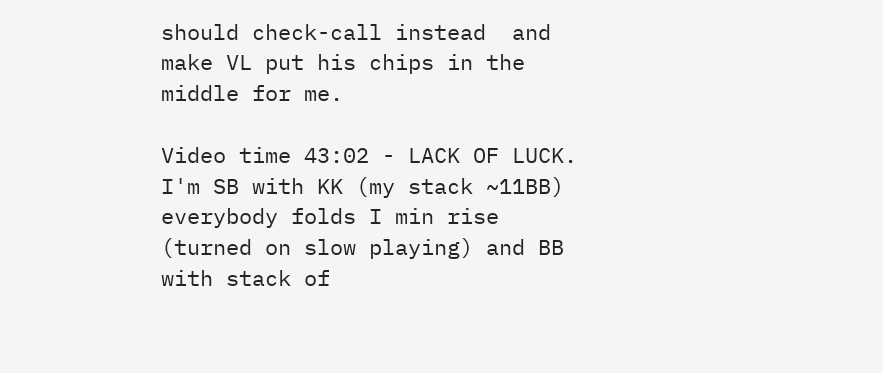should check-call instead  and make VL put his chips in the middle for me.

Video time 43:02 - LACK OF LUCK. I'm SB with KK (my stack ~11BB) everybody folds I min rise (turned on slow playing) and BB with stack of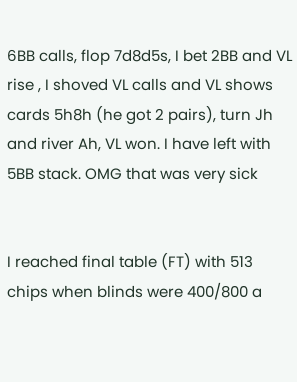6BB calls, flop 7d8d5s, I bet 2BB and VL rise , I shoved VL calls and VL shows cards 5h8h (he got 2 pairs), turn Jh and river Ah, VL won. I have left with 5BB stack. OMG that was very sick


I reached final table (FT) with 513 chips when blinds were 400/800 a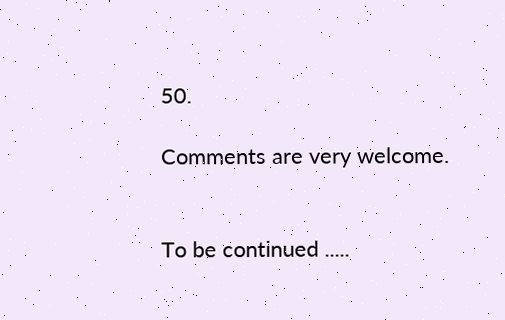50.

Comments are very welcome.


To be continued .....